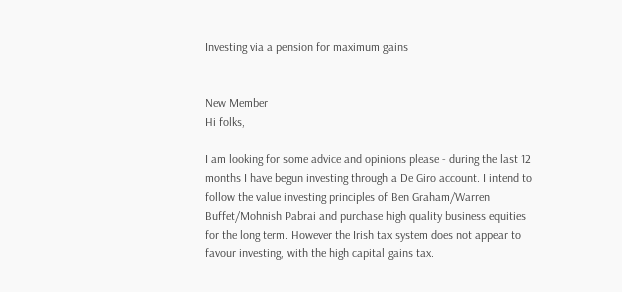Investing via a pension for maximum gains


New Member
Hi folks,

I am looking for some advice and opinions please - during the last 12 months I have begun investing through a De Giro account. I intend to follow the value investing principles of Ben Graham/Warren Buffet/Mohnish Pabrai and purchase high quality business equities for the long term. However the Irish tax system does not appear to favour investing, with the high capital gains tax.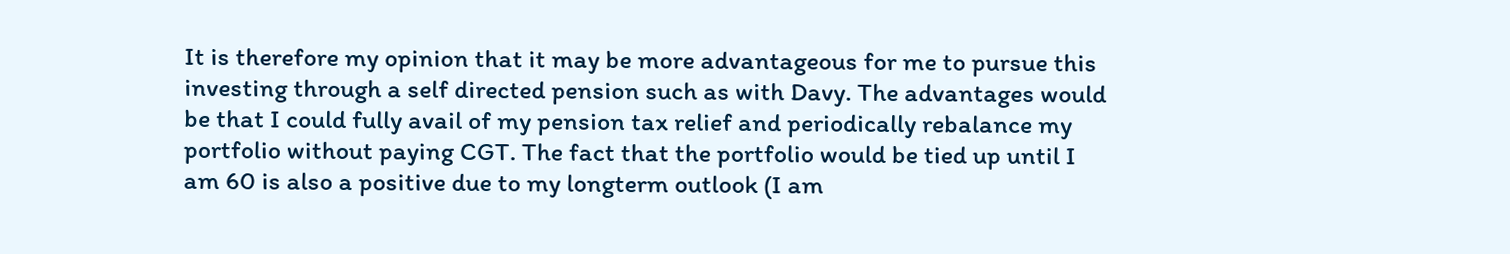It is therefore my opinion that it may be more advantageous for me to pursue this investing through a self directed pension such as with Davy. The advantages would be that I could fully avail of my pension tax relief and periodically rebalance my portfolio without paying CGT. The fact that the portfolio would be tied up until I am 60 is also a positive due to my longterm outlook (I am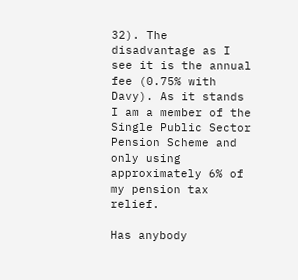32). The disadvantage as I see it is the annual fee (0.75% with Davy). As it stands I am a member of the Single Public Sector Pension Scheme and only using approximately 6% of my pension tax relief.

Has anybody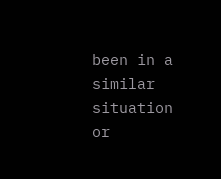been in a similar situation or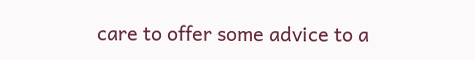care to offer some advice to a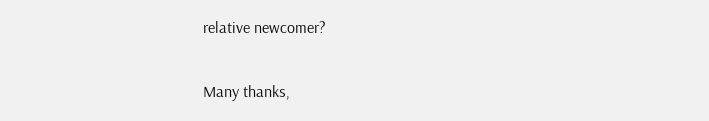relative newcomer?

Many thanks,